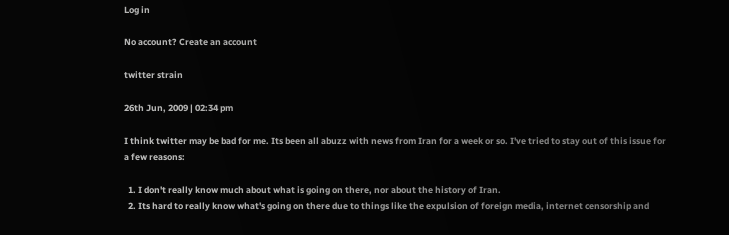Log in

No account? Create an account

twitter strain

26th Jun, 2009 | 02:34 pm

I think twitter may be bad for me. Its been all abuzz with news from Iran for a week or so. I've tried to stay out of this issue for a few reasons:

  1. I don't really know much about what is going on there, nor about the history of Iran.
  2. Its hard to really know what's going on there due to things like the expulsion of foreign media, internet censorship and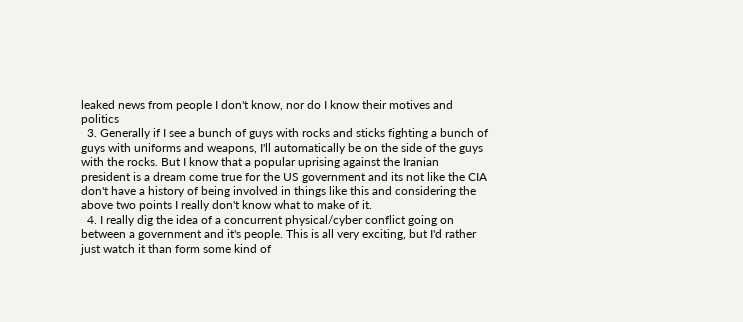leaked news from people I don't know, nor do I know their motives and politics
  3. Generally if I see a bunch of guys with rocks and sticks fighting a bunch of guys with uniforms and weapons, I'll automatically be on the side of the guys with the rocks. But I know that a popular uprising against the Iranian president is a dream come true for the US government and its not like the CIA don't have a history of being involved in things like this and considering the above two points I really don't know what to make of it.
  4. I really dig the idea of a concurrent physical/cyber conflict going on between a government and it's people. This is all very exciting, but I'd rather just watch it than form some kind of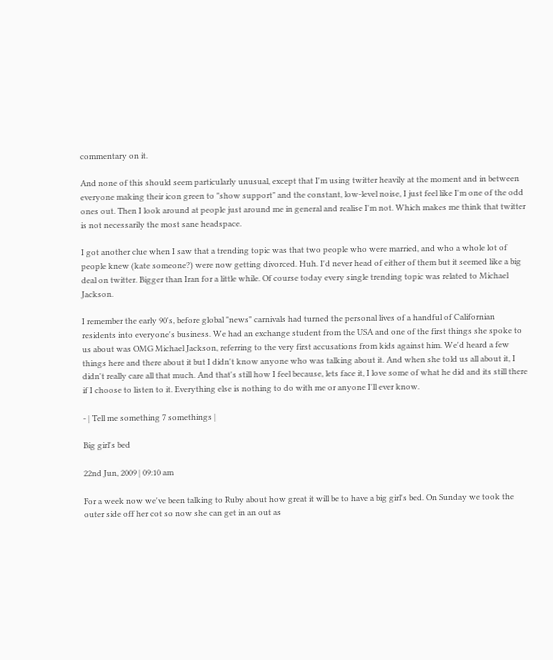commentary on it.

And none of this should seem particularly unusual, except that I'm using twitter heavily at the moment and in between everyone making their icon green to "show support" and the constant, low-level noise, I just feel like I'm one of the odd ones out. Then I look around at people just around me in general and realise I'm not. Which makes me think that twitter is not necessarily the most sane headspace.

I got another clue when I saw that a trending topic was that two people who were married, and who a whole lot of people knew (kate someone?) were now getting divorced. Huh. I'd never head of either of them but it seemed like a big deal on twitter. Bigger than Iran for a little while. Of course today every single trending topic was related to Michael Jackson.

I remember the early 90's, before global "news" carnivals had turned the personal lives of a handful of Californian residents into everyone's business. We had an exchange student from the USA and one of the first things she spoke to us about was OMG Michael Jackson, referring to the very first accusations from kids against him. We'd heard a few things here and there about it but I didn't know anyone who was talking about it. And when she told us all about it, I didn't really care all that much. And that's still how I feel because, lets face it, I love some of what he did and its still there if I choose to listen to it. Everything else is nothing to do with me or anyone I'll ever know.

- | Tell me something 7 somethings |

Big girl's bed

22nd Jun, 2009 | 09:10 am

For a week now we've been talking to Ruby about how great it will be to have a big girl's bed. On Sunday we took the outer side off her cot so now she can get in an out as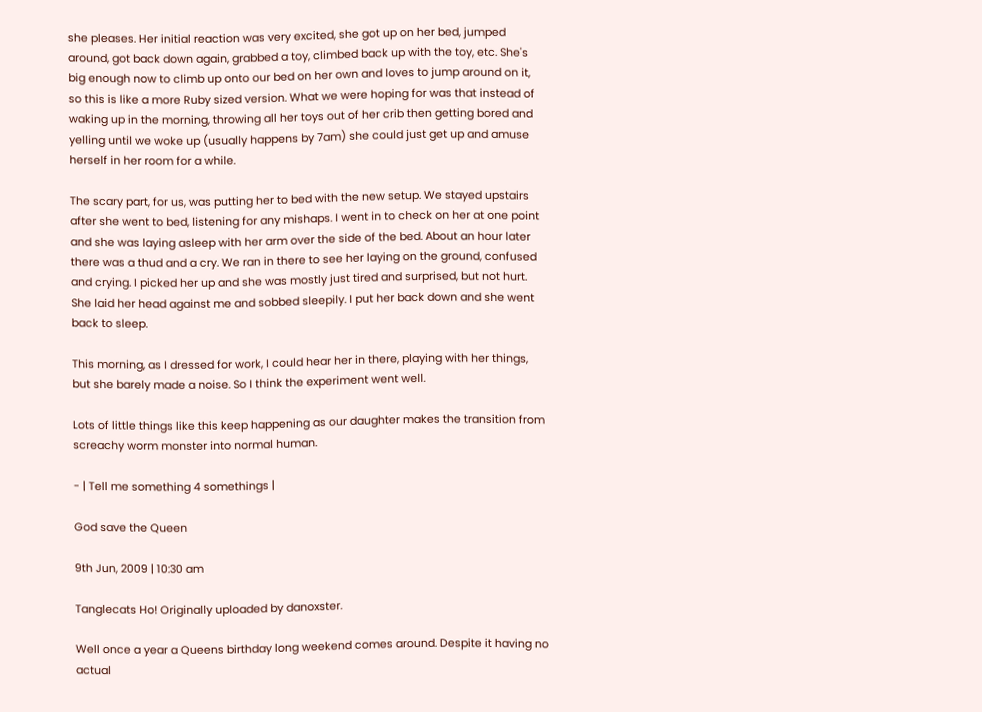she pleases. Her initial reaction was very excited, she got up on her bed, jumped around, got back down again, grabbed a toy, climbed back up with the toy, etc. She's big enough now to climb up onto our bed on her own and loves to jump around on it, so this is like a more Ruby sized version. What we were hoping for was that instead of waking up in the morning, throwing all her toys out of her crib then getting bored and yelling until we woke up (usually happens by 7am) she could just get up and amuse herself in her room for a while.

The scary part, for us, was putting her to bed with the new setup. We stayed upstairs after she went to bed, listening for any mishaps. I went in to check on her at one point and she was laying asleep with her arm over the side of the bed. About an hour later there was a thud and a cry. We ran in there to see her laying on the ground, confused and crying. I picked her up and she was mostly just tired and surprised, but not hurt. She laid her head against me and sobbed sleepily. I put her back down and she went back to sleep.

This morning, as I dressed for work, I could hear her in there, playing with her things, but she barely made a noise. So I think the experiment went well.

Lots of little things like this keep happening as our daughter makes the transition from screachy worm monster into normal human.

- | Tell me something 4 somethings |

God save the Queen

9th Jun, 2009 | 10:30 am

Tanglecats Ho! Originally uploaded by danoxster.

Well once a year a Queens birthday long weekend comes around. Despite it having no actual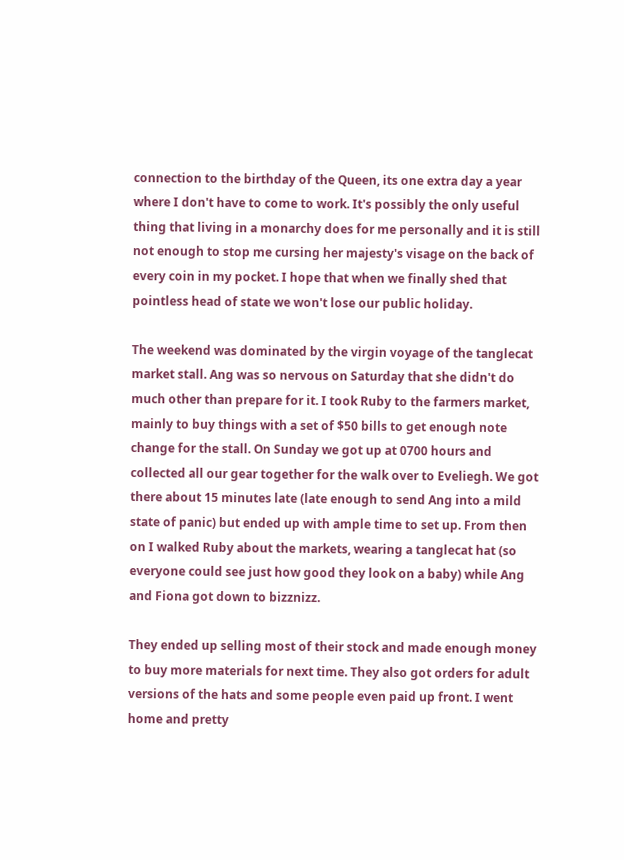connection to the birthday of the Queen, its one extra day a year where I don't have to come to work. It's possibly the only useful thing that living in a monarchy does for me personally and it is still not enough to stop me cursing her majesty's visage on the back of every coin in my pocket. I hope that when we finally shed that pointless head of state we won't lose our public holiday.

The weekend was dominated by the virgin voyage of the tanglecat market stall. Ang was so nervous on Saturday that she didn't do much other than prepare for it. I took Ruby to the farmers market, mainly to buy things with a set of $50 bills to get enough note change for the stall. On Sunday we got up at 0700 hours and collected all our gear together for the walk over to Eveliegh. We got there about 15 minutes late (late enough to send Ang into a mild state of panic) but ended up with ample time to set up. From then on I walked Ruby about the markets, wearing a tanglecat hat (so everyone could see just how good they look on a baby) while Ang and Fiona got down to bizznizz.

They ended up selling most of their stock and made enough money to buy more materials for next time. They also got orders for adult versions of the hats and some people even paid up front. I went home and pretty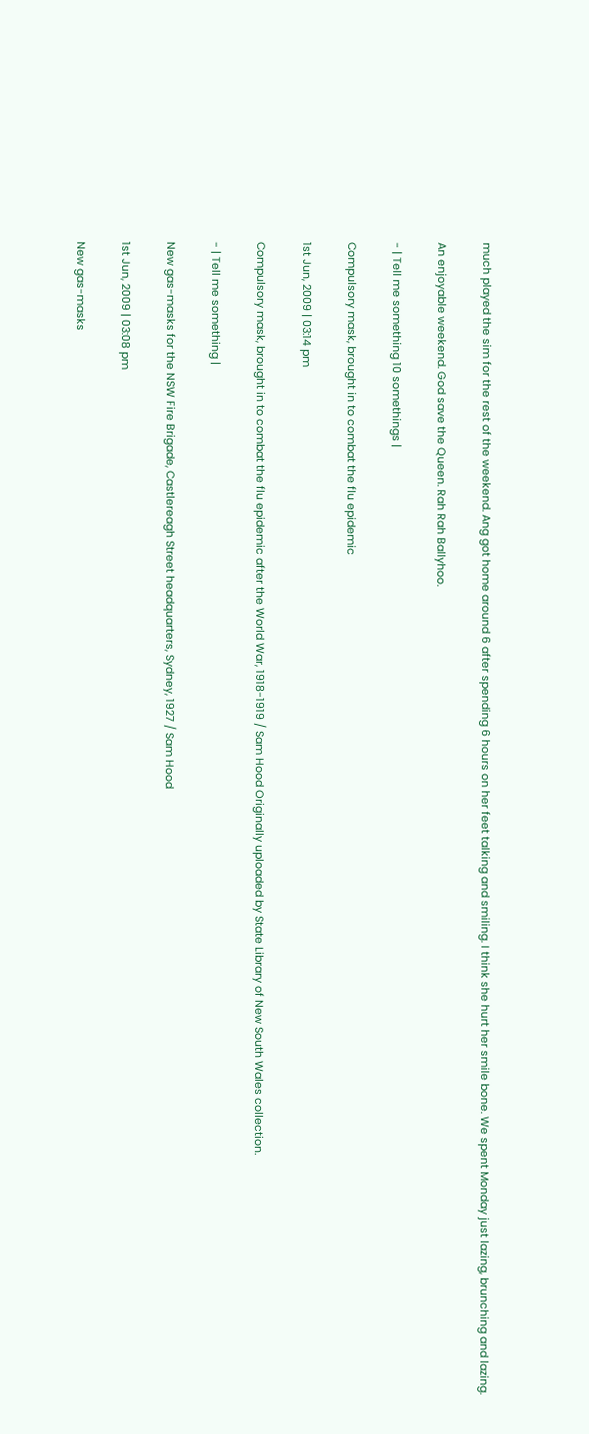much played the sim for the rest of the weekend. Ang got home around 6 after spending 6 hours on her feet talking and smiling. I think she hurt her smile bone. We spent Monday just lazing, brunching and lazing.

An enjoyable weekend. God save the Queen. Rah Rah Ballyhoo.

- | Tell me something 10 somethings |

Compulsory mask, brought in to combat the flu epidemic

1st Jun, 2009 | 03:14 pm

Compulsory mask, brought in to combat the flu epidemic after the World War, 1918-1919 / Sam Hood Originally uploaded by State Library of New South Wales collection.

- | Tell me something |

New gas-masks for the NSW Fire Brigade, Castlereagh Street headquarters, Sydney, 1927 / Sam Hood

1st Jun, 2009 | 03:08 pm

New gas-masks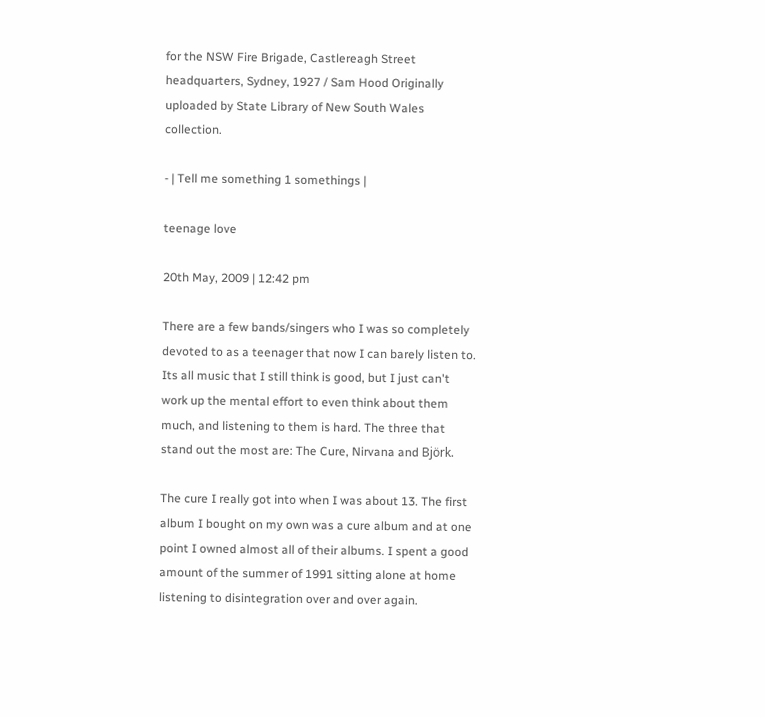for the NSW Fire Brigade, Castlereagh Street headquarters, Sydney, 1927 / Sam Hood Originally uploaded by State Library of New South Wales collection.

- | Tell me something 1 somethings |

teenage love

20th May, 2009 | 12:42 pm

There are a few bands/singers who I was so completely devoted to as a teenager that now I can barely listen to. Its all music that I still think is good, but I just can't work up the mental effort to even think about them much, and listening to them is hard. The three that stand out the most are: The Cure, Nirvana and Björk.

The cure I really got into when I was about 13. The first album I bought on my own was a cure album and at one point I owned almost all of their albums. I spent a good amount of the summer of 1991 sitting alone at home listening to disintegration over and over again.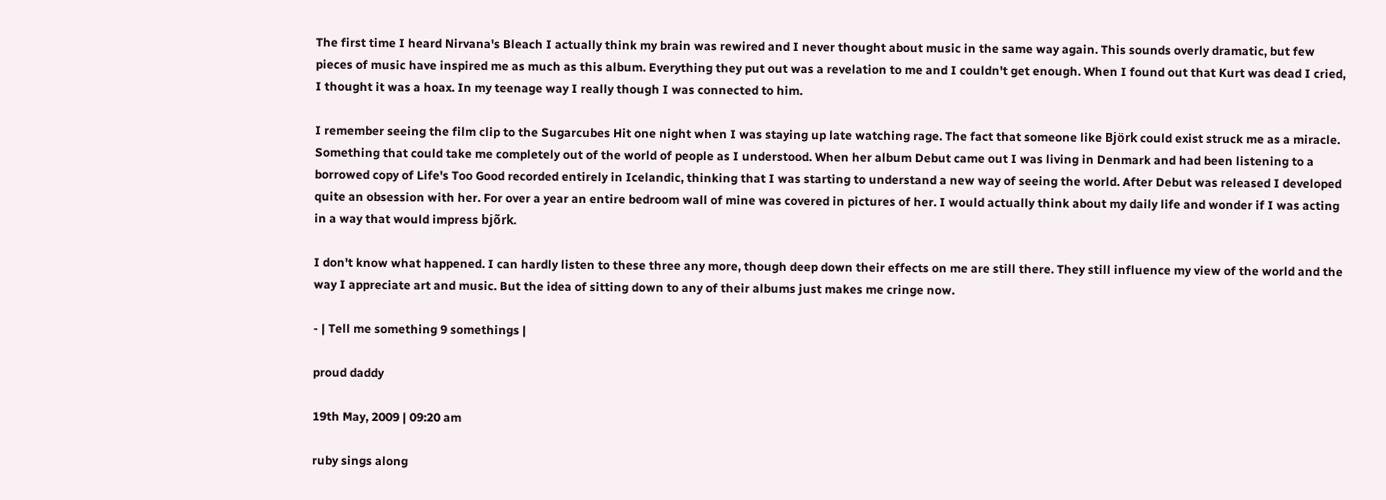The first time I heard Nirvana's Bleach I actually think my brain was rewired and I never thought about music in the same way again. This sounds overly dramatic, but few pieces of music have inspired me as much as this album. Everything they put out was a revelation to me and I couldn't get enough. When I found out that Kurt was dead I cried, I thought it was a hoax. In my teenage way I really though I was connected to him.

I remember seeing the film clip to the Sugarcubes Hit one night when I was staying up late watching rage. The fact that someone like Björk could exist struck me as a miracle. Something that could take me completely out of the world of people as I understood. When her album Debut came out I was living in Denmark and had been listening to a borrowed copy of Life's Too Good recorded entirely in Icelandic, thinking that I was starting to understand a new way of seeing the world. After Debut was released I developed quite an obsession with her. For over a year an entire bedroom wall of mine was covered in pictures of her. I would actually think about my daily life and wonder if I was acting in a way that would impress bjõrk.

I don't know what happened. I can hardly listen to these three any more, though deep down their effects on me are still there. They still influence my view of the world and the way I appreciate art and music. But the idea of sitting down to any of their albums just makes me cringe now.

- | Tell me something 9 somethings |

proud daddy

19th May, 2009 | 09:20 am

ruby sings along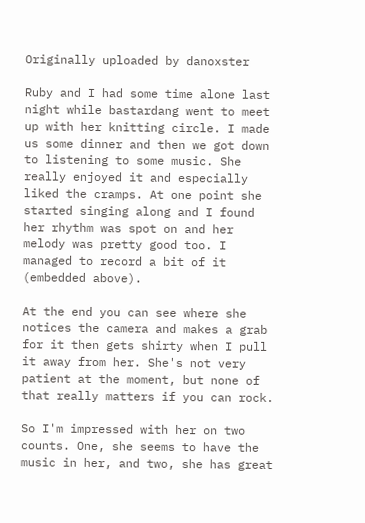Originally uploaded by danoxster

Ruby and I had some time alone last night while bastardang went to meet up with her knitting circle. I made us some dinner and then we got down to listening to some music. She really enjoyed it and especially liked the cramps. At one point she started singing along and I found her rhythm was spot on and her melody was pretty good too. I managed to record a bit of it (embedded above).

At the end you can see where she notices the camera and makes a grab for it then gets shirty when I pull it away from her. She's not very patient at the moment, but none of that really matters if you can rock.

So I'm impressed with her on two counts. One, she seems to have the music in her, and two, she has great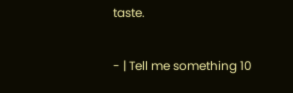taste.

- | Tell me something 10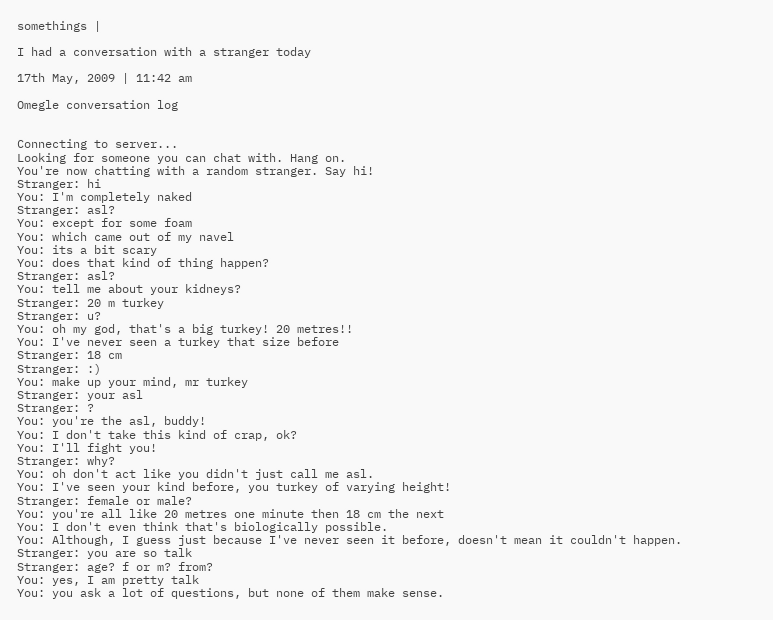somethings |

I had a conversation with a stranger today

17th May, 2009 | 11:42 am

Omegle conversation log


Connecting to server...
Looking for someone you can chat with. Hang on.
You're now chatting with a random stranger. Say hi!
Stranger: hi
You: I'm completely naked
Stranger: asl?
You: except for some foam
You: which came out of my navel
You: its a bit scary
You: does that kind of thing happen?
Stranger: asl?
You: tell me about your kidneys?
Stranger: 20 m turkey
Stranger: u?
You: oh my god, that's a big turkey! 20 metres!!
You: I've never seen a turkey that size before
Stranger: 18 cm
Stranger: :)
You: make up your mind, mr turkey
Stranger: your asl
Stranger: ?
You: you're the asl, buddy!
You: I don't take this kind of crap, ok?
You: I'll fight you!
Stranger: why?
You: oh don't act like you didn't just call me asl.
You: I've seen your kind before, you turkey of varying height!
Stranger: female or male?
You: you're all like 20 metres one minute then 18 cm the next
You: I don't even think that's biologically possible.
You: Although, I guess just because I've never seen it before, doesn't mean it couldn't happen.
Stranger: you are so talk
Stranger: age? f or m? from?
You: yes, I am pretty talk
You: you ask a lot of questions, but none of them make sense.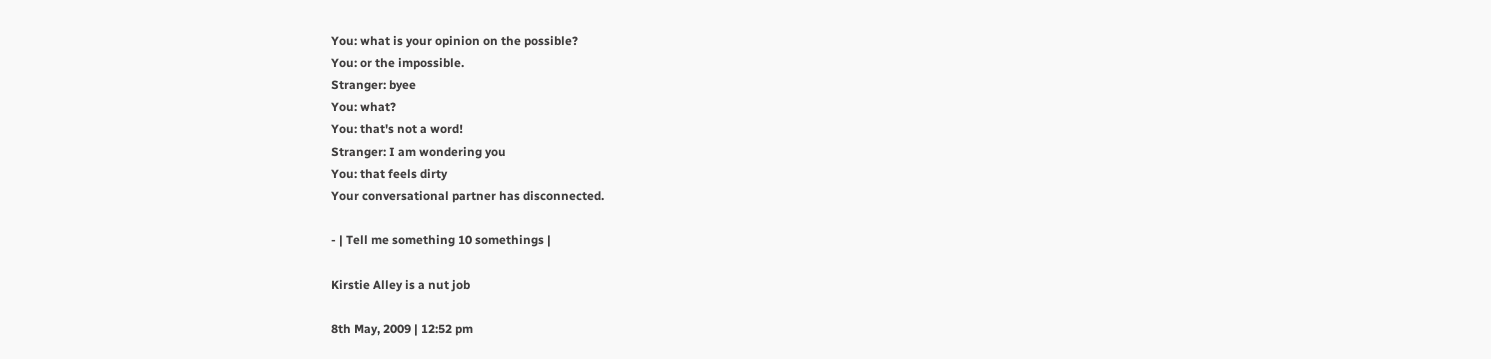You: what is your opinion on the possible?
You: or the impossible.
Stranger: byee
You: what?
You: that's not a word!
Stranger: I am wondering you
You: that feels dirty
Your conversational partner has disconnected.

- | Tell me something 10 somethings |

Kirstie Alley is a nut job

8th May, 2009 | 12:52 pm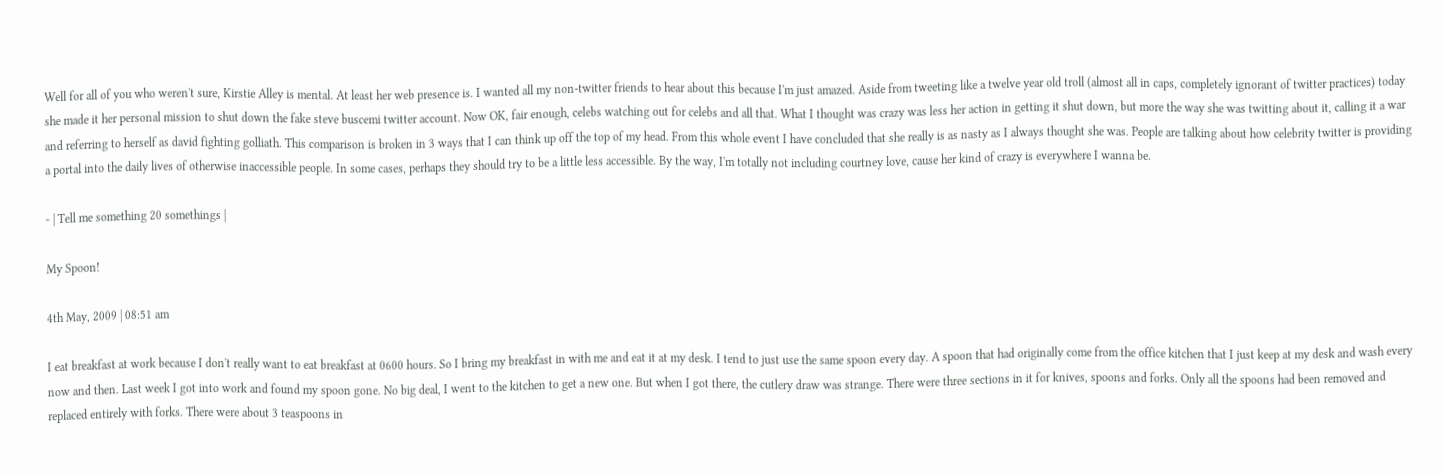Well for all of you who weren't sure, Kirstie Alley is mental. At least her web presence is. I wanted all my non-twitter friends to hear about this because I'm just amazed. Aside from tweeting like a twelve year old troll (almost all in caps, completely ignorant of twitter practices) today she made it her personal mission to shut down the fake steve buscemi twitter account. Now OK, fair enough, celebs watching out for celebs and all that. What I thought was crazy was less her action in getting it shut down, but more the way she was twitting about it, calling it a war and referring to herself as david fighting golliath. This comparison is broken in 3 ways that I can think up off the top of my head. From this whole event I have concluded that she really is as nasty as I always thought she was. People are talking about how celebrity twitter is providing a portal into the daily lives of otherwise inaccessible people. In some cases, perhaps they should try to be a little less accessible. By the way, I'm totally not including courtney love, cause her kind of crazy is everywhere I wanna be.

- | Tell me something 20 somethings |

My Spoon!

4th May, 2009 | 08:51 am

I eat breakfast at work because I don't really want to eat breakfast at 0600 hours. So I bring my breakfast in with me and eat it at my desk. I tend to just use the same spoon every day. A spoon that had originally come from the office kitchen that I just keep at my desk and wash every now and then. Last week I got into work and found my spoon gone. No big deal, I went to the kitchen to get a new one. But when I got there, the cutlery draw was strange. There were three sections in it for knives, spoons and forks. Only all the spoons had been removed and replaced entirely with forks. There were about 3 teaspoons in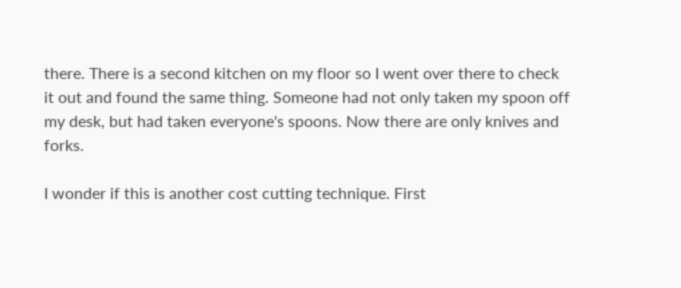there. There is a second kitchen on my floor so I went over there to check it out and found the same thing. Someone had not only taken my spoon off my desk, but had taken everyone's spoons. Now there are only knives and forks.

I wonder if this is another cost cutting technique. First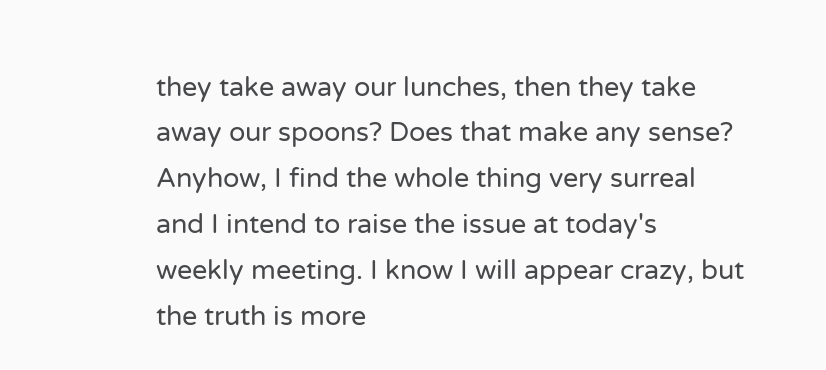they take away our lunches, then they take away our spoons? Does that make any sense? Anyhow, I find the whole thing very surreal and I intend to raise the issue at today's weekly meeting. I know I will appear crazy, but the truth is more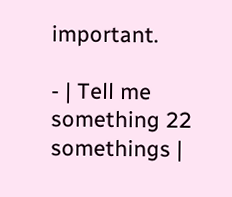important.

- | Tell me something 22 somethings |